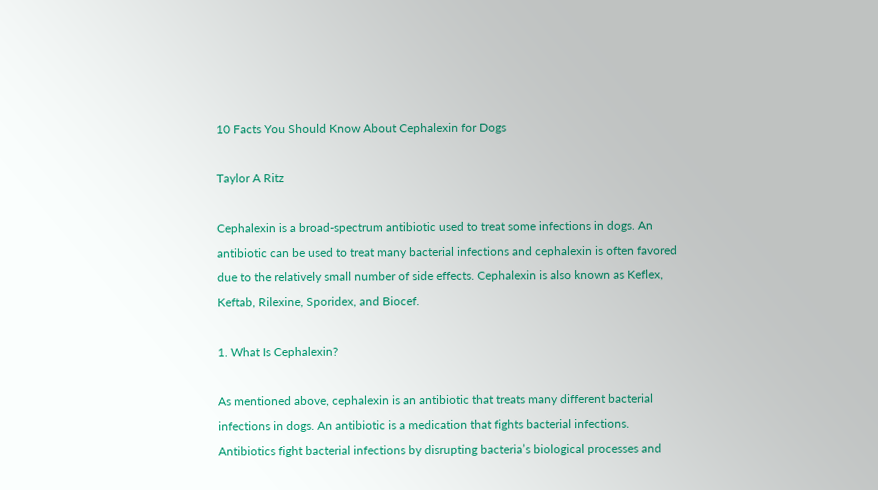10 Facts You Should Know About Cephalexin for Dogs

Taylor A Ritz

Cephalexin is a broad-spectrum antibiotic used to treat some infections in dogs. An antibiotic can be used to treat many bacterial infections and cephalexin is often favored due to the relatively small number of side effects. Cephalexin is also known as Keflex, Keftab, Rilexine, Sporidex, and Biocef.

1. What Is Cephalexin?

As mentioned above, cephalexin is an antibiotic that treats many different bacterial infections in dogs. An antibiotic is a medication that fights bacterial infections. Antibiotics fight bacterial infections by disrupting bacteria’s biological processes and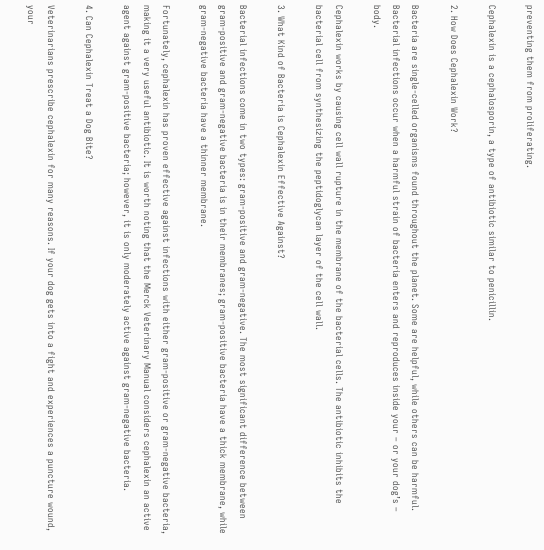preventing them from proliferating.

Cephalexin is a cephalosporin, a type of antibiotic similar to penicillin.

2. How Does Cephalexin Work?

Bacteria are single-celled organisms found throughout the planet. Some are helpful, while others can be harmful. Bacterial infections occur when a harmful strain of bacteria enters and reproduces inside your – or your dog’s – body.

Cephalexin works by causing cell wall rupture in the membrane of the bacterial cells. The antibiotic inhibits the bacterial cell from synthesizing the peptidoglycan layer of the cell wall.

3. What Kind of Bacteria is Cephalexin Effective Against?

Bacterial infections come in two types: gram-positive and gram-negative. The most significant difference between gram-positive and gram-negative bacteria is in their membranes; gram-positive bacteria have a thick membrane, while gram-negative bacteria have a thinner membrane.

Fortunately, cephalexin has proven effective against infections with either gram-positive or gram-negative bacteria, making it a very useful antibiotic. It is worth noting that the Merck Veterinary Manual considers cephalexin an active agent against gram-positive bacteria; however, it is only moderately active against gram-negative bacteria.

4. Can Cephalexin Treat a Dog Bite?

Veterinarians prescribe cephalexin for many reasons. If your dog gets into a fight and experiences a puncture wound, your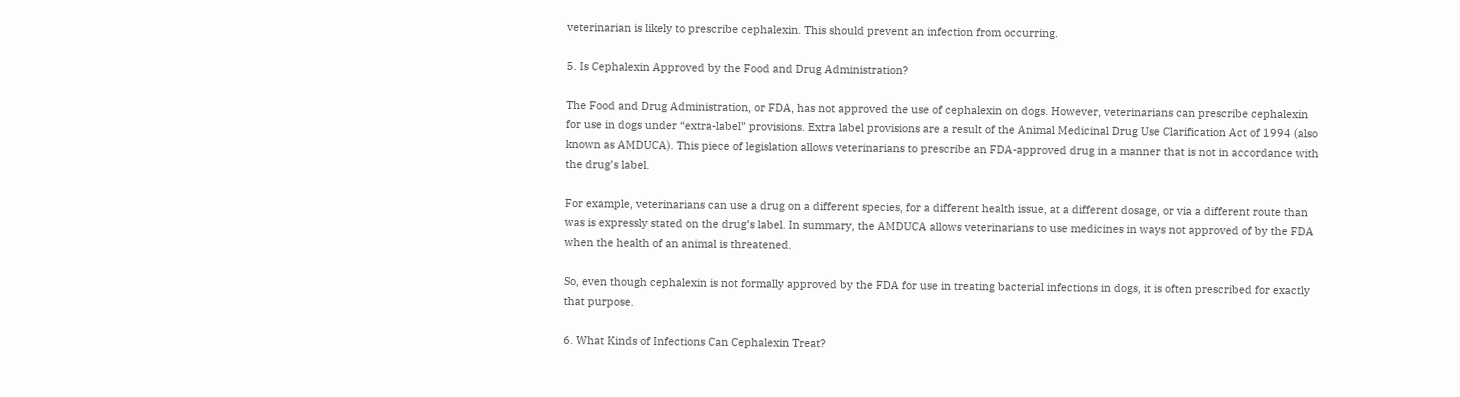veterinarian is likely to prescribe cephalexin. This should prevent an infection from occurring.

5. Is Cephalexin Approved by the Food and Drug Administration?

The Food and Drug Administration, or FDA, has not approved the use of cephalexin on dogs. However, veterinarians can prescribe cephalexin for use in dogs under “extra-label” provisions. Extra label provisions are a result of the Animal Medicinal Drug Use Clarification Act of 1994 (also known as AMDUCA). This piece of legislation allows veterinarians to prescribe an FDA-approved drug in a manner that is not in accordance with the drug’s label.

For example, veterinarians can use a drug on a different species, for a different health issue, at a different dosage, or via a different route than was is expressly stated on the drug’s label. In summary, the AMDUCA allows veterinarians to use medicines in ways not approved of by the FDA when the health of an animal is threatened.

So, even though cephalexin is not formally approved by the FDA for use in treating bacterial infections in dogs, it is often prescribed for exactly that purpose.

6. What Kinds of Infections Can Cephalexin Treat?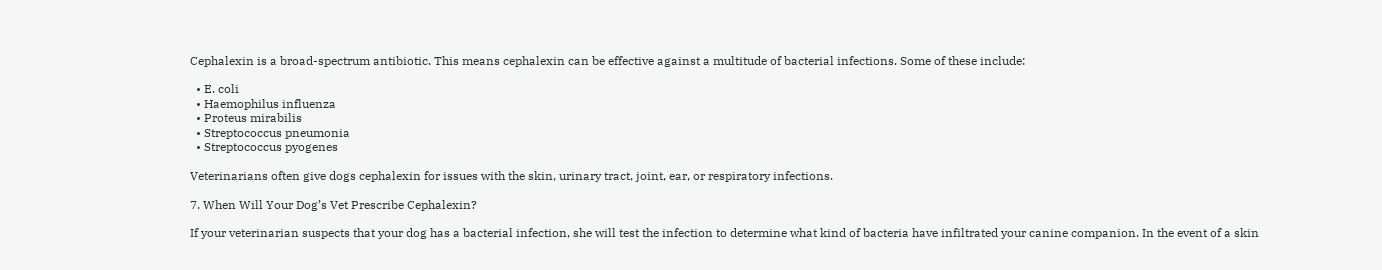Cephalexin is a broad-spectrum antibiotic. This means cephalexin can be effective against a multitude of bacterial infections. Some of these include:

  • E. coli
  • Haemophilus influenza
  • Proteus mirabilis
  • Streptococcus pneumonia
  • Streptococcus pyogenes

Veterinarians often give dogs cephalexin for issues with the skin, urinary tract, joint, ear, or respiratory infections.

7. When Will Your Dog’s Vet Prescribe Cephalexin?

If your veterinarian suspects that your dog has a bacterial infection, she will test the infection to determine what kind of bacteria have infiltrated your canine companion. In the event of a skin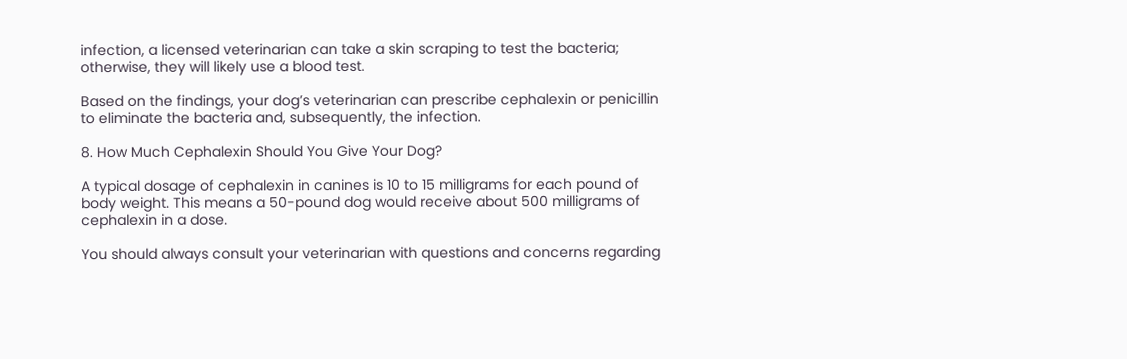infection, a licensed veterinarian can take a skin scraping to test the bacteria; otherwise, they will likely use a blood test.

Based on the findings, your dog’s veterinarian can prescribe cephalexin or penicillin to eliminate the bacteria and, subsequently, the infection.

8. How Much Cephalexin Should You Give Your Dog?

A typical dosage of cephalexin in canines is 10 to 15 milligrams for each pound of body weight. This means a 50-pound dog would receive about 500 milligrams of cephalexin in a dose.

You should always consult your veterinarian with questions and concerns regarding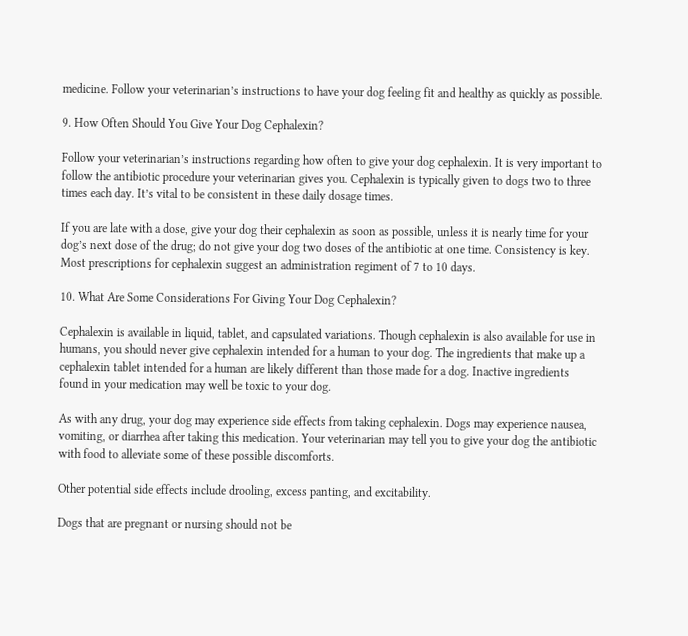medicine. Follow your veterinarian’s instructions to have your dog feeling fit and healthy as quickly as possible.

9. How Often Should You Give Your Dog Cephalexin?

Follow your veterinarian’s instructions regarding how often to give your dog cephalexin. It is very important to follow the antibiotic procedure your veterinarian gives you. Cephalexin is typically given to dogs two to three times each day. It’s vital to be consistent in these daily dosage times.

If you are late with a dose, give your dog their cephalexin as soon as possible, unless it is nearly time for your dog’s next dose of the drug; do not give your dog two doses of the antibiotic at one time. Consistency is key. Most prescriptions for cephalexin suggest an administration regiment of 7 to 10 days.

10. What Are Some Considerations For Giving Your Dog Cephalexin?

Cephalexin is available in liquid, tablet, and capsulated variations. Though cephalexin is also available for use in humans, you should never give cephalexin intended for a human to your dog. The ingredients that make up a cephalexin tablet intended for a human are likely different than those made for a dog. Inactive ingredients found in your medication may well be toxic to your dog.

As with any drug, your dog may experience side effects from taking cephalexin. Dogs may experience nausea, vomiting, or diarrhea after taking this medication. Your veterinarian may tell you to give your dog the antibiotic with food to alleviate some of these possible discomforts.

Other potential side effects include drooling, excess panting, and excitability.

Dogs that are pregnant or nursing should not be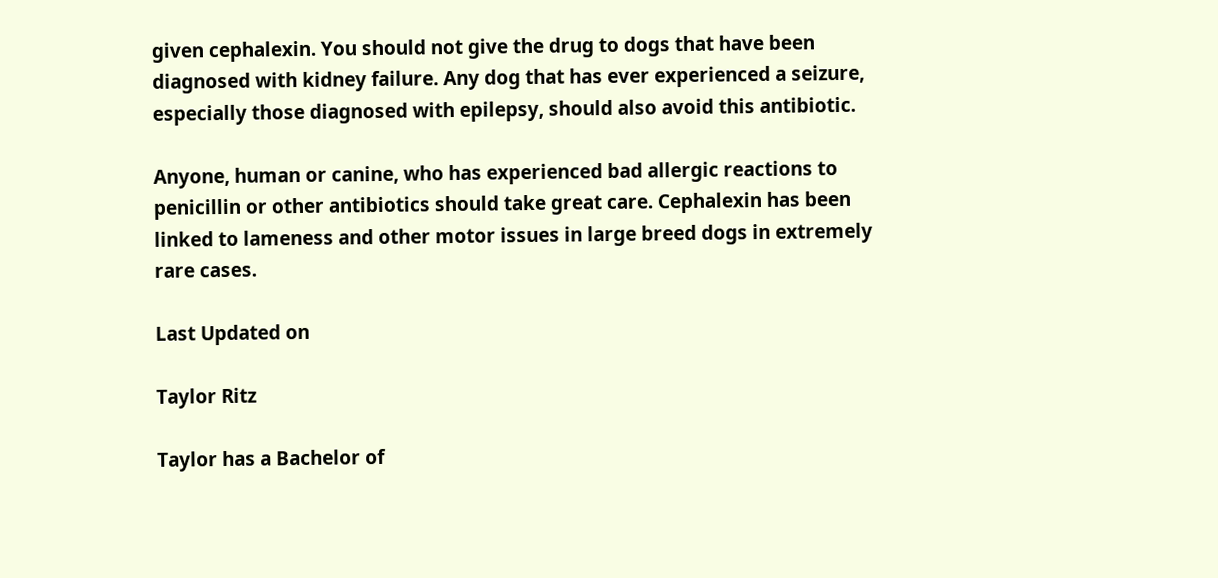given cephalexin. You should not give the drug to dogs that have been diagnosed with kidney failure. Any dog that has ever experienced a seizure, especially those diagnosed with epilepsy, should also avoid this antibiotic.

Anyone, human or canine, who has experienced bad allergic reactions to penicillin or other antibiotics should take great care. Cephalexin has been linked to lameness and other motor issues in large breed dogs in extremely rare cases.

Last Updated on

Taylor Ritz

Taylor has a Bachelor of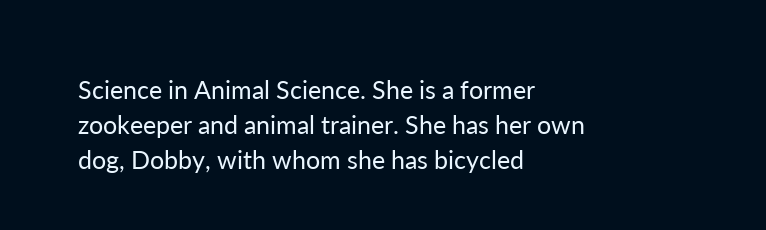Science in Animal Science. She is a former zookeeper and animal trainer. She has her own dog, Dobby, with whom she has bicycled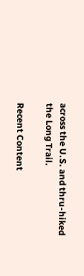across the U.S. and thru-hiked the Long Trail.

Recent Content